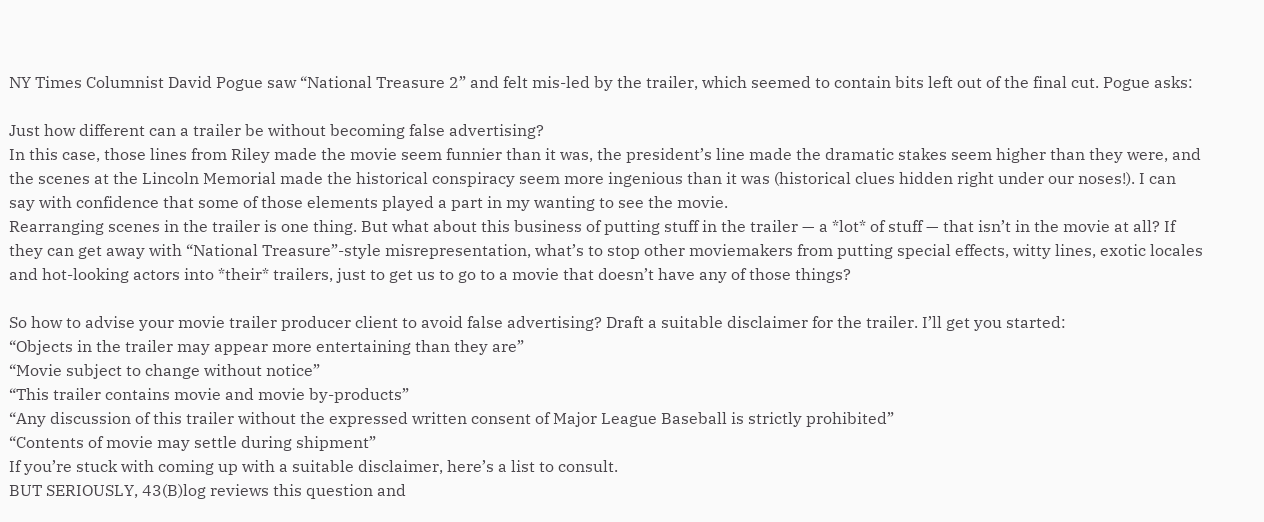NY Times Columnist David Pogue saw “National Treasure 2” and felt mis-led by the trailer, which seemed to contain bits left out of the final cut. Pogue asks:

Just how different can a trailer be without becoming false advertising?
In this case, those lines from Riley made the movie seem funnier than it was, the president’s line made the dramatic stakes seem higher than they were, and the scenes at the Lincoln Memorial made the historical conspiracy seem more ingenious than it was (historical clues hidden right under our noses!). I can say with confidence that some of those elements played a part in my wanting to see the movie.
Rearranging scenes in the trailer is one thing. But what about this business of putting stuff in the trailer — a *lot* of stuff — that isn’t in the movie at all? If they can get away with “National Treasure”-style misrepresentation, what’s to stop other moviemakers from putting special effects, witty lines, exotic locales and hot-looking actors into *their* trailers, just to get us to go to a movie that doesn’t have any of those things?

So how to advise your movie trailer producer client to avoid false advertising? Draft a suitable disclaimer for the trailer. I’ll get you started:
“Objects in the trailer may appear more entertaining than they are”
“Movie subject to change without notice”
“This trailer contains movie and movie by-products”
“Any discussion of this trailer without the expressed written consent of Major League Baseball is strictly prohibited”
“Contents of movie may settle during shipment”
If you’re stuck with coming up with a suitable disclaimer, here’s a list to consult.
BUT SERIOUSLY, 43(B)log reviews this question and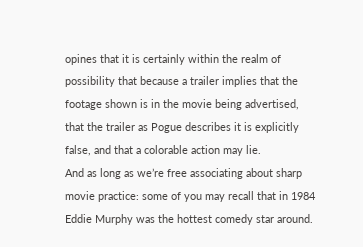opines that it is certainly within the realm of possibility that because a trailer implies that the footage shown is in the movie being advertised, that the trailer as Pogue describes it is explicitly false, and that a colorable action may lie.
And as long as we’re free associating about sharp movie practice: some of you may recall that in 1984 Eddie Murphy was the hottest comedy star around.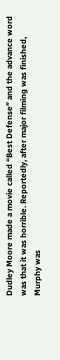Dudley Moore made a movie called “Best Defense” and the advance word was that it was horrible. Reportedly, after major filming was finished, Murphy was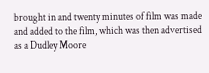brought in and twenty minutes of film was made and added to the film, which was then advertised as a Dudley Moore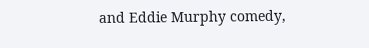and Eddie Murphy comedy,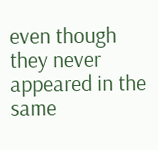even though they never appeared in the same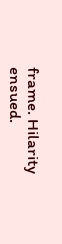frame. Hilarity ensued.